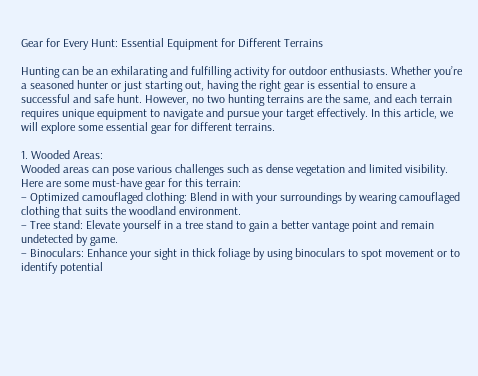Gear for Every Hunt: Essential Equipment for Different Terrains

Hunting can be an exhilarating and fulfilling activity for outdoor enthusiasts. Whether you’re a seasoned hunter or just starting out, having the right gear is essential to ensure a successful and safe hunt. However, no two hunting terrains are the same, and each terrain requires unique equipment to navigate and pursue your target effectively. In this article, we will explore some essential gear for different terrains.

1. Wooded Areas:
Wooded areas can pose various challenges such as dense vegetation and limited visibility. Here are some must-have gear for this terrain:
– Optimized camouflaged clothing: Blend in with your surroundings by wearing camouflaged clothing that suits the woodland environment.
– Tree stand: Elevate yourself in a tree stand to gain a better vantage point and remain undetected by game.
– Binoculars: Enhance your sight in thick foliage by using binoculars to spot movement or to identify potential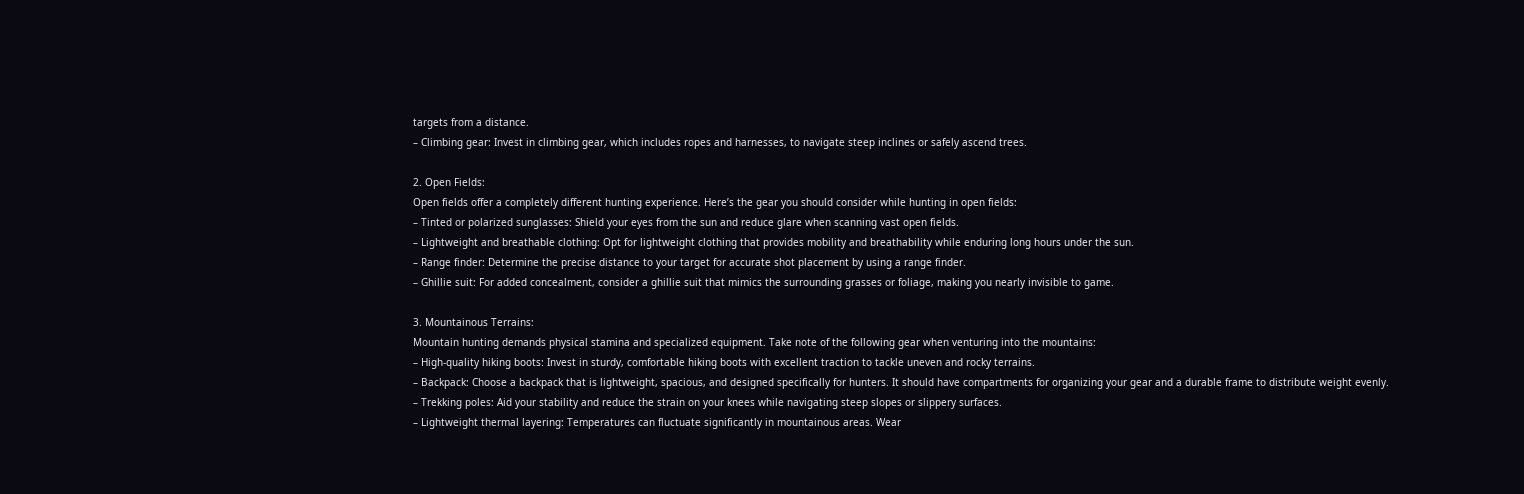targets from a distance.
– Climbing gear: Invest in climbing gear, which includes ropes and harnesses, to navigate steep inclines or safely ascend trees.

2. Open Fields:
Open fields offer a completely different hunting experience. Here’s the gear you should consider while hunting in open fields:
– Tinted or polarized sunglasses: Shield your eyes from the sun and reduce glare when scanning vast open fields.
– Lightweight and breathable clothing: Opt for lightweight clothing that provides mobility and breathability while enduring long hours under the sun.
– Range finder: Determine the precise distance to your target for accurate shot placement by using a range finder.
– Ghillie suit: For added concealment, consider a ghillie suit that mimics the surrounding grasses or foliage, making you nearly invisible to game.

3. Mountainous Terrains:
Mountain hunting demands physical stamina and specialized equipment. Take note of the following gear when venturing into the mountains:
– High-quality hiking boots: Invest in sturdy, comfortable hiking boots with excellent traction to tackle uneven and rocky terrains.
– Backpack: Choose a backpack that is lightweight, spacious, and designed specifically for hunters. It should have compartments for organizing your gear and a durable frame to distribute weight evenly.
– Trekking poles: Aid your stability and reduce the strain on your knees while navigating steep slopes or slippery surfaces.
– Lightweight thermal layering: Temperatures can fluctuate significantly in mountainous areas. Wear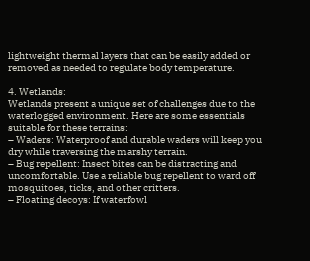lightweight thermal layers that can be easily added or removed as needed to regulate body temperature.

4. Wetlands:
Wetlands present a unique set of challenges due to the waterlogged environment. Here are some essentials suitable for these terrains:
– Waders: Waterproof and durable waders will keep you dry while traversing the marshy terrain.
– Bug repellent: Insect bites can be distracting and uncomfortable. Use a reliable bug repellent to ward off mosquitoes, ticks, and other critters.
– Floating decoys: If waterfowl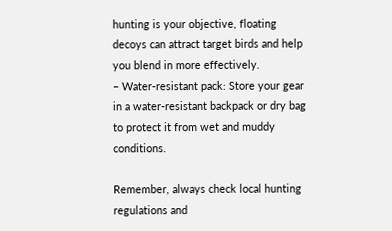hunting is your objective, floating decoys can attract target birds and help you blend in more effectively.
– Water-resistant pack: Store your gear in a water-resistant backpack or dry bag to protect it from wet and muddy conditions.

Remember, always check local hunting regulations and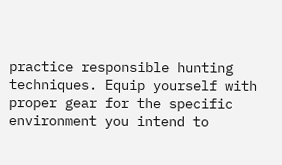practice responsible hunting techniques. Equip yourself with proper gear for the specific environment you intend to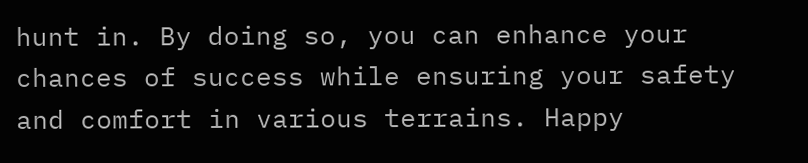hunt in. By doing so, you can enhance your chances of success while ensuring your safety and comfort in various terrains. Happy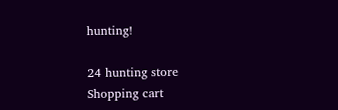hunting!

24 hunting store
Shopping cart